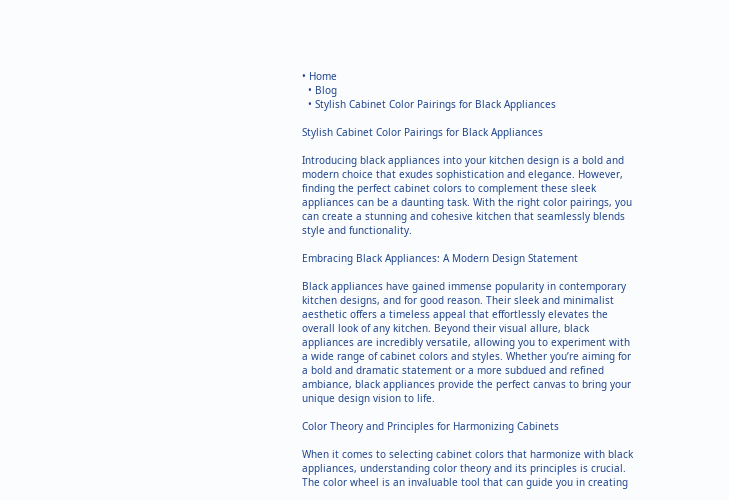• Home
  • Blog
  • Stylish Cabinet Color Pairings for Black Appliances

Stylish Cabinet Color Pairings for Black Appliances

Introducing black appliances into your kitchen design is a bold and modern choice that exudes sophistication and elegance. However, finding the perfect cabinet colors to complement these sleek appliances can be a daunting task. With the right color pairings, you can create a stunning and cohesive kitchen that seamlessly blends style and functionality.

Embracing Black Appliances: A Modern Design Statement

Black appliances have gained immense popularity in contemporary kitchen designs, and for good reason. Their sleek and minimalist aesthetic offers a timeless appeal that effortlessly elevates the overall look of any kitchen. Beyond their visual allure, black appliances are incredibly versatile, allowing you to experiment with a wide range of cabinet colors and styles. Whether you’re aiming for a bold and dramatic statement or a more subdued and refined ambiance, black appliances provide the perfect canvas to bring your unique design vision to life.

Color Theory and Principles for Harmonizing Cabinets

When it comes to selecting cabinet colors that harmonize with black appliances, understanding color theory and its principles is crucial. The color wheel is an invaluable tool that can guide you in creating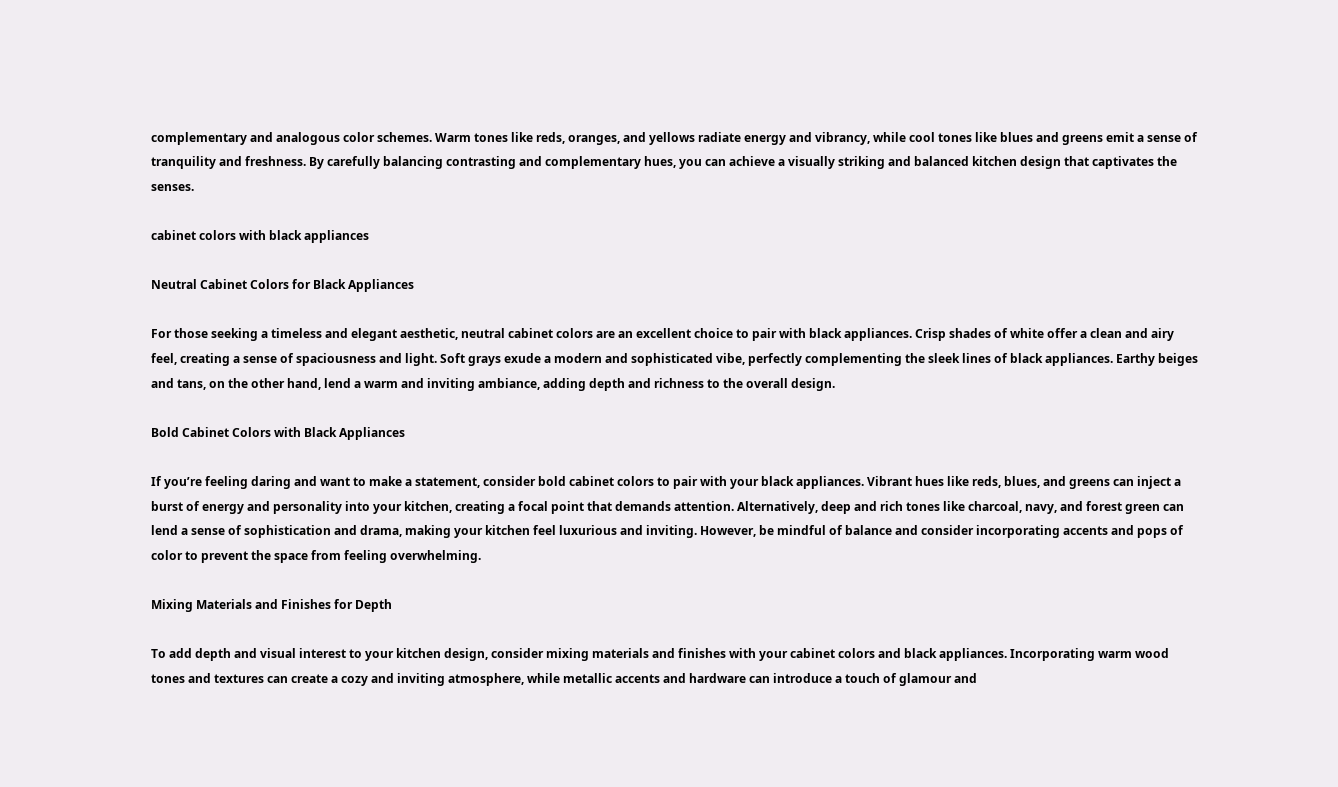complementary and analogous color schemes. Warm tones like reds, oranges, and yellows radiate energy and vibrancy, while cool tones like blues and greens emit a sense of tranquility and freshness. By carefully balancing contrasting and complementary hues, you can achieve a visually striking and balanced kitchen design that captivates the senses.

cabinet colors with black appliances

Neutral Cabinet Colors for Black Appliances

For those seeking a timeless and elegant aesthetic, neutral cabinet colors are an excellent choice to pair with black appliances. Crisp shades of white offer a clean and airy feel, creating a sense of spaciousness and light. Soft grays exude a modern and sophisticated vibe, perfectly complementing the sleek lines of black appliances. Earthy beiges and tans, on the other hand, lend a warm and inviting ambiance, adding depth and richness to the overall design.

Bold Cabinet Colors with Black Appliances

If you’re feeling daring and want to make a statement, consider bold cabinet colors to pair with your black appliances. Vibrant hues like reds, blues, and greens can inject a burst of energy and personality into your kitchen, creating a focal point that demands attention. Alternatively, deep and rich tones like charcoal, navy, and forest green can lend a sense of sophistication and drama, making your kitchen feel luxurious and inviting. However, be mindful of balance and consider incorporating accents and pops of color to prevent the space from feeling overwhelming.

Mixing Materials and Finishes for Depth

To add depth and visual interest to your kitchen design, consider mixing materials and finishes with your cabinet colors and black appliances. Incorporating warm wood tones and textures can create a cozy and inviting atmosphere, while metallic accents and hardware can introduce a touch of glamour and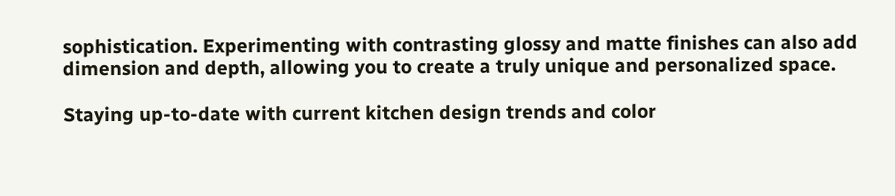sophistication. Experimenting with contrasting glossy and matte finishes can also add dimension and depth, allowing you to create a truly unique and personalized space.

Staying up-to-date with current kitchen design trends and color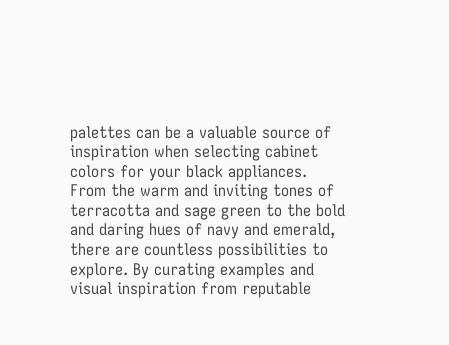palettes can be a valuable source of inspiration when selecting cabinet colors for your black appliances. From the warm and inviting tones of terracotta and sage green to the bold and daring hues of navy and emerald, there are countless possibilities to explore. By curating examples and visual inspiration from reputable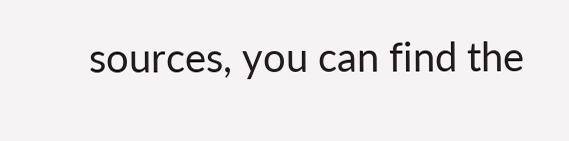sources, you can find the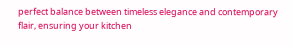perfect balance between timeless elegance and contemporary flair, ensuring your kitchen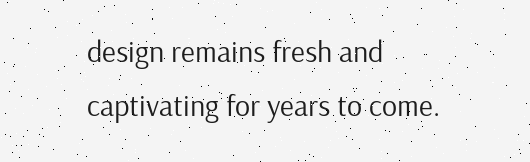design remains fresh and captivating for years to come.